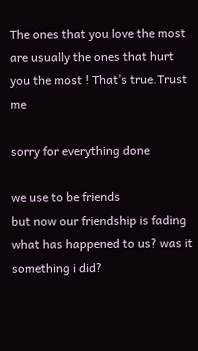The ones that you love the most are usually the ones that hurt you the most ! That’s true.Trust me

sorry for everything done

we use to be friends
but now our friendship is fading
what has happened to us? was it something i did?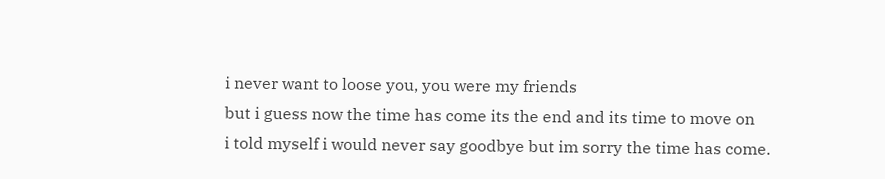i never want to loose you, you were my friends
but i guess now the time has come its the end and its time to move on
i told myself i would never say goodbye but im sorry the time has come.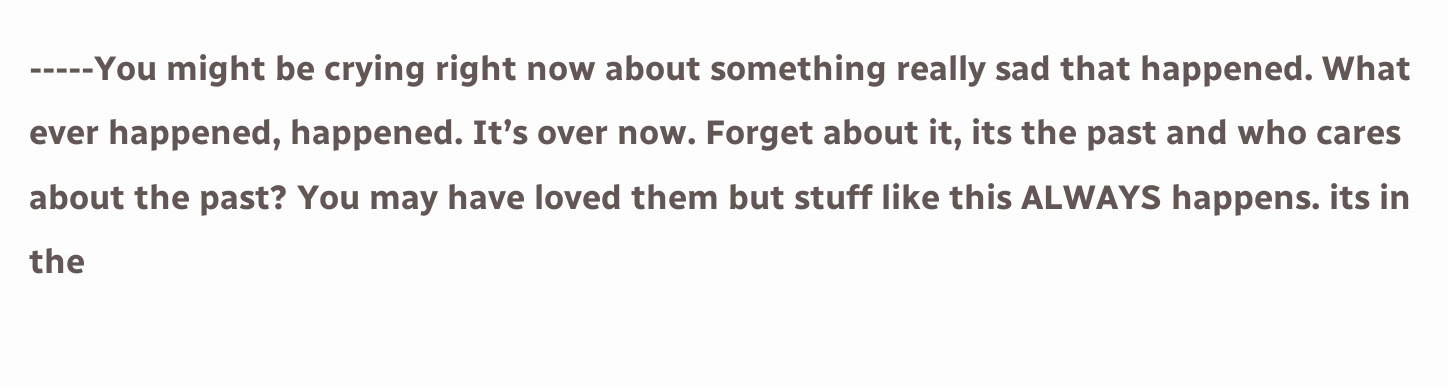-----You might be crying right now about something really sad that happened. What ever happened, happened. It’s over now. Forget about it, its the past and who cares about the past? You may have loved them but stuff like this ALWAYS happens. its in the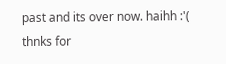past and its over now. haihh :'(
thnks for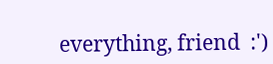everything, friend  :')